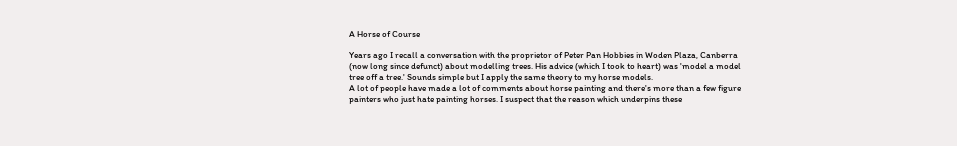A Horse of Course

Years ago I recall a conversation with the proprietor of Peter Pan Hobbies in Woden Plaza, Canberra (now long since defunct) about modelling trees. His advice (which I took to heart) was 'model a model tree off a tree.' Sounds simple but I apply the same theory to my horse models.
A lot of people have made a lot of comments about horse painting and there's more than a few figure painters who just hate painting horses. I suspect that the reason which underpins these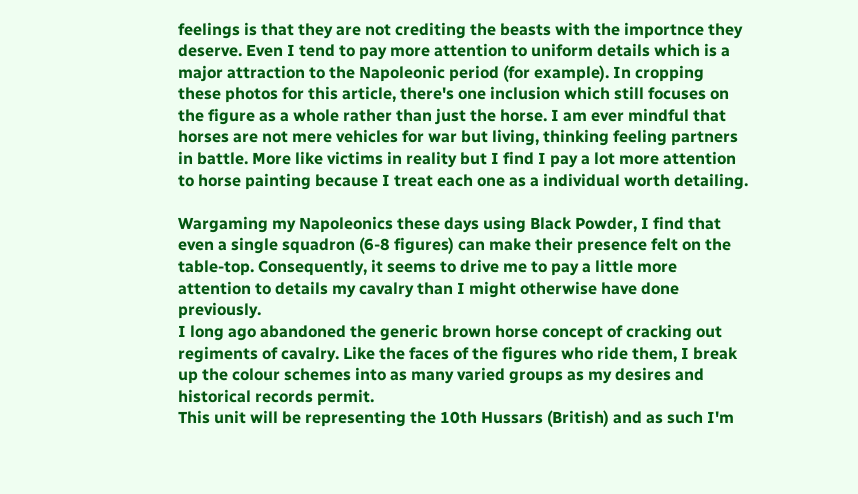feelings is that they are not crediting the beasts with the importnce they deserve. Even I tend to pay more attention to uniform details which is a major attraction to the Napoleonic period (for example). In cropping these photos for this article, there's one inclusion which still focuses on the figure as a whole rather than just the horse. I am ever mindful that horses are not mere vehicles for war but living, thinking feeling partners in battle. More like victims in reality but I find I pay a lot more attention to horse painting because I treat each one as a individual worth detailing.

Wargaming my Napoleonics these days using Black Powder, I find that even a single squadron (6-8 figures) can make their presence felt on the table-top. Consequently, it seems to drive me to pay a little more attention to details my cavalry than I might otherwise have done previously.
I long ago abandoned the generic brown horse concept of cracking out regiments of cavalry. Like the faces of the figures who ride them, I break up the colour schemes into as many varied groups as my desires and historical records permit.
This unit will be representing the 10th Hussars (British) and as such I'm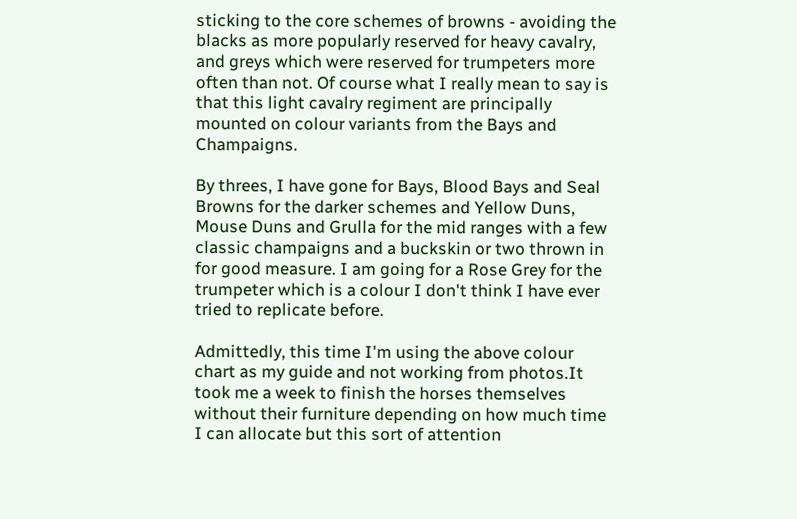sticking to the core schemes of browns - avoiding the blacks as more popularly reserved for heavy cavalry, and greys which were reserved for trumpeters more often than not. Of course what I really mean to say is that this light cavalry regiment are principally mounted on colour variants from the Bays and Champaigns.

By threes, I have gone for Bays, Blood Bays and Seal Browns for the darker schemes and Yellow Duns, Mouse Duns and Grulla for the mid ranges with a few classic champaigns and a buckskin or two thrown in for good measure. I am going for a Rose Grey for the trumpeter which is a colour I don't think I have ever tried to replicate before.

Admittedly, this time I'm using the above colour chart as my guide and not working from photos.It took me a week to finish the horses themselves without their furniture depending on how much time I can allocate but this sort of attention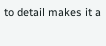to detail makes it a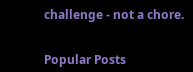challenge - not a chore.


Popular Posts